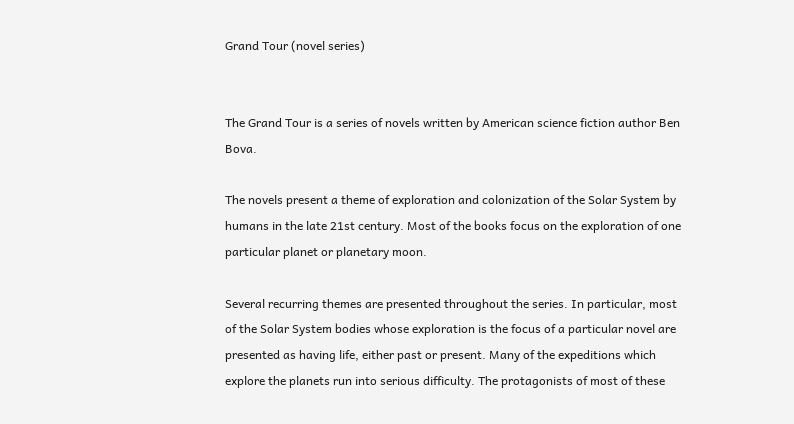Grand Tour (novel series)


The Grand Tour is a series of novels written by American science fiction author Ben Bova.

The novels present a theme of exploration and colonization of the Solar System by humans in the late 21st century. Most of the books focus on the exploration of one particular planet or planetary moon.

Several recurring themes are presented throughout the series. In particular, most of the Solar System bodies whose exploration is the focus of a particular novel are presented as having life, either past or present. Many of the expeditions which explore the planets run into serious difficulty. The protagonists of most of these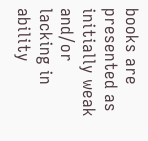books are presented as initially weak and/or lacking in ability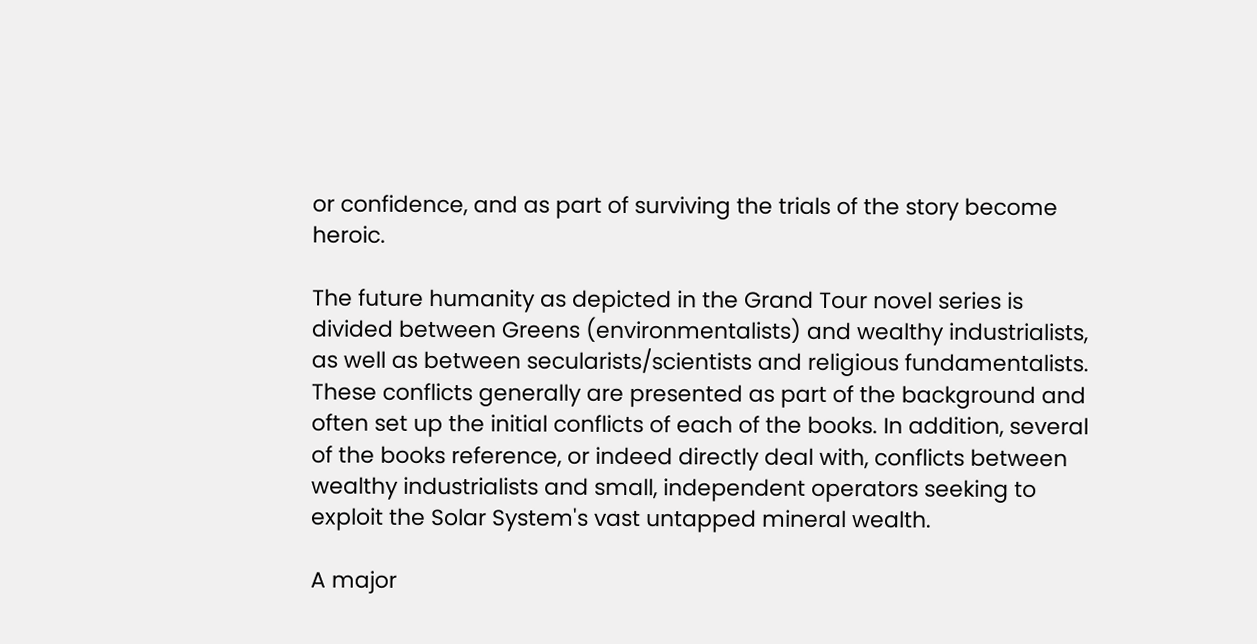or confidence, and as part of surviving the trials of the story become heroic.

The future humanity as depicted in the Grand Tour novel series is divided between Greens (environmentalists) and wealthy industrialists, as well as between secularists/scientists and religious fundamentalists. These conflicts generally are presented as part of the background and often set up the initial conflicts of each of the books. In addition, several of the books reference, or indeed directly deal with, conflicts between wealthy industrialists and small, independent operators seeking to exploit the Solar System's vast untapped mineral wealth.

A major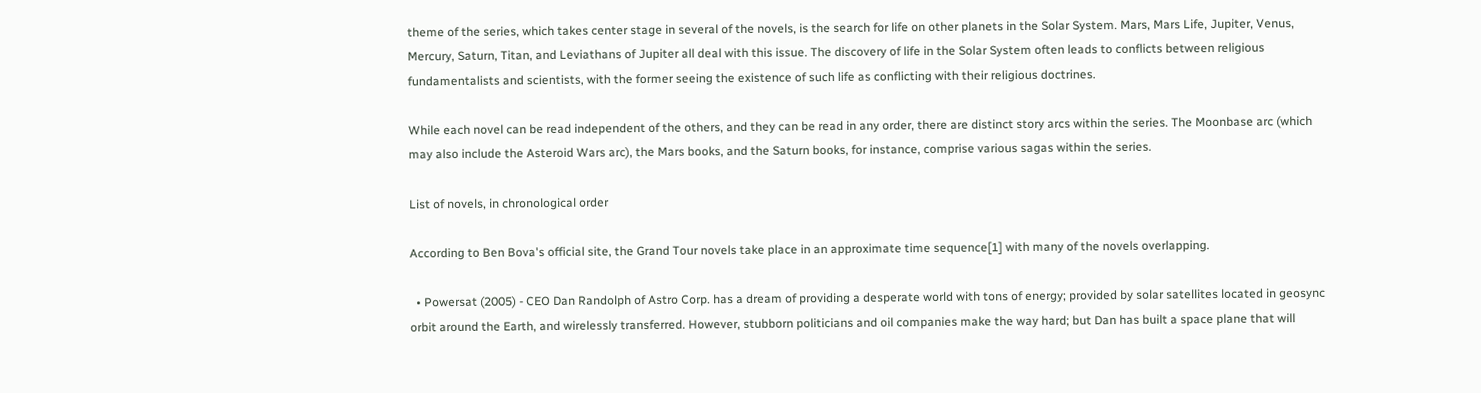theme of the series, which takes center stage in several of the novels, is the search for life on other planets in the Solar System. Mars, Mars Life, Jupiter, Venus, Mercury, Saturn, Titan, and Leviathans of Jupiter all deal with this issue. The discovery of life in the Solar System often leads to conflicts between religious fundamentalists and scientists, with the former seeing the existence of such life as conflicting with their religious doctrines.

While each novel can be read independent of the others, and they can be read in any order, there are distinct story arcs within the series. The Moonbase arc (which may also include the Asteroid Wars arc), the Mars books, and the Saturn books, for instance, comprise various sagas within the series.

List of novels, in chronological order

According to Ben Bova's official site, the Grand Tour novels take place in an approximate time sequence[1] with many of the novels overlapping.

  • Powersat (2005) - CEO Dan Randolph of Astro Corp. has a dream of providing a desperate world with tons of energy; provided by solar satellites located in geosync orbit around the Earth, and wirelessly transferred. However, stubborn politicians and oil companies make the way hard; but Dan has built a space plane that will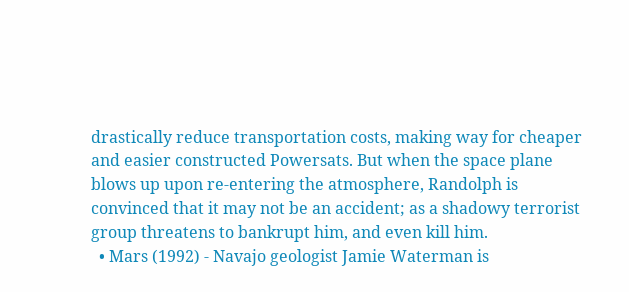drastically reduce transportation costs, making way for cheaper and easier constructed Powersats. But when the space plane blows up upon re-entering the atmosphere, Randolph is convinced that it may not be an accident; as a shadowy terrorist group threatens to bankrupt him, and even kill him.
  • Mars (1992) - Navajo geologist Jamie Waterman is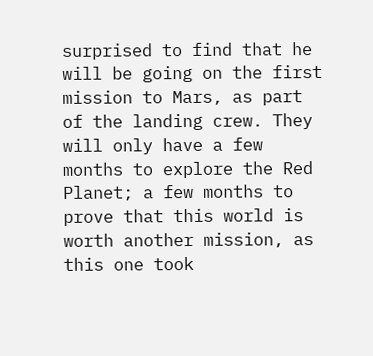surprised to find that he will be going on the first mission to Mars, as part of the landing crew. They will only have a few months to explore the Red Planet; a few months to prove that this world is worth another mission, as this one took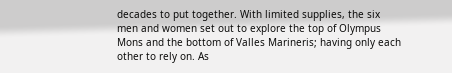decades to put together. With limited supplies, the six men and women set out to explore the top of Olympus Mons and the bottom of Valles Marineris; having only each other to rely on. As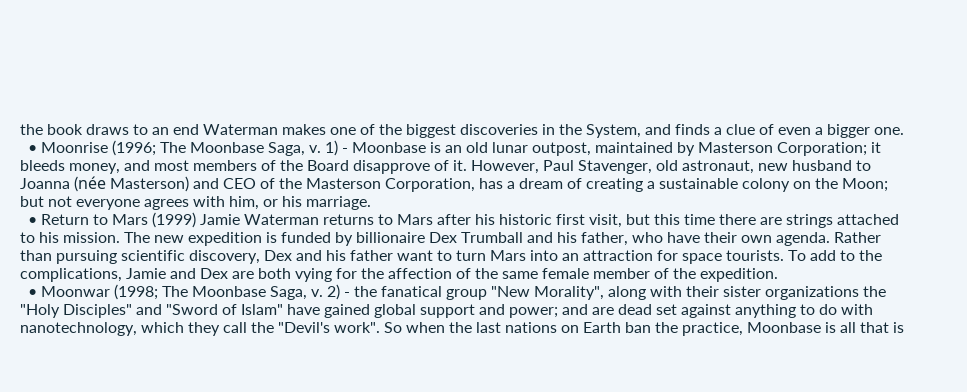the book draws to an end Waterman makes one of the biggest discoveries in the System, and finds a clue of even a bigger one.
  • Moonrise (1996; The Moonbase Saga, v. 1) - Moonbase is an old lunar outpost, maintained by Masterson Corporation; it bleeds money, and most members of the Board disapprove of it. However, Paul Stavenger, old astronaut, new husband to Joanna (née Masterson) and CEO of the Masterson Corporation, has a dream of creating a sustainable colony on the Moon; but not everyone agrees with him, or his marriage.
  • Return to Mars (1999) Jamie Waterman returns to Mars after his historic first visit, but this time there are strings attached to his mission. The new expedition is funded by billionaire Dex Trumball and his father, who have their own agenda. Rather than pursuing scientific discovery, Dex and his father want to turn Mars into an attraction for space tourists. To add to the complications, Jamie and Dex are both vying for the affection of the same female member of the expedition.
  • Moonwar (1998; The Moonbase Saga, v. 2) - the fanatical group "New Morality", along with their sister organizations the "Holy Disciples" and "Sword of Islam" have gained global support and power; and are dead set against anything to do with nanotechnology, which they call the "Devil's work". So when the last nations on Earth ban the practice, Moonbase is all that is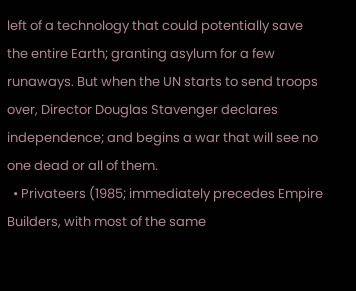left of a technology that could potentially save the entire Earth; granting asylum for a few runaways. But when the UN starts to send troops over, Director Douglas Stavenger declares independence; and begins a war that will see no one dead or all of them.
  • Privateers (1985; immediately precedes Empire Builders, with most of the same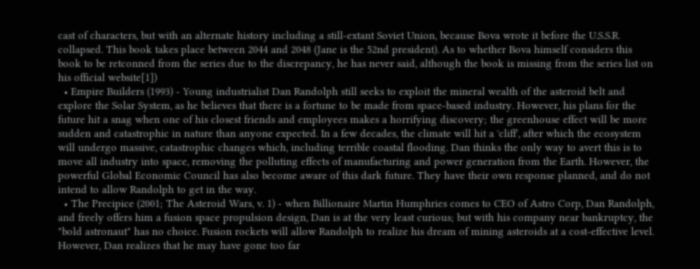cast of characters, but with an alternate history including a still-extant Soviet Union, because Bova wrote it before the U.S.S.R. collapsed. This book takes place between 2044 and 2048 (Jane is the 52nd president). As to whether Bova himself considers this book to be retconned from the series due to the discrepancy, he has never said, although the book is missing from the series list on his official website[1])
  • Empire Builders (1993) - Young industrialist Dan Randolph still seeks to exploit the mineral wealth of the asteroid belt and explore the Solar System, as he believes that there is a fortune to be made from space-based industry. However, his plans for the future hit a snag when one of his closest friends and employees makes a horrifying discovery; the greenhouse effect will be more sudden and catastrophic in nature than anyone expected. In a few decades, the climate will hit a 'cliff', after which the ecosystem will undergo massive, catastrophic changes which, including terrible coastal flooding. Dan thinks the only way to avert this is to move all industry into space, removing the polluting effects of manufacturing and power generation from the Earth. However, the powerful Global Economic Council has also become aware of this dark future. They have their own response planned, and do not intend to allow Randolph to get in the way.
  • The Precipice (2001; The Asteroid Wars, v. 1) - when Billionaire Martin Humphries comes to CEO of Astro Corp, Dan Randolph, and freely offers him a fusion space propulsion design, Dan is at the very least curious; but with his company near bankruptcy, the "bold astronaut" has no choice. Fusion rockets will allow Randolph to realize his dream of mining asteroids at a cost-effective level. However, Dan realizes that he may have gone too far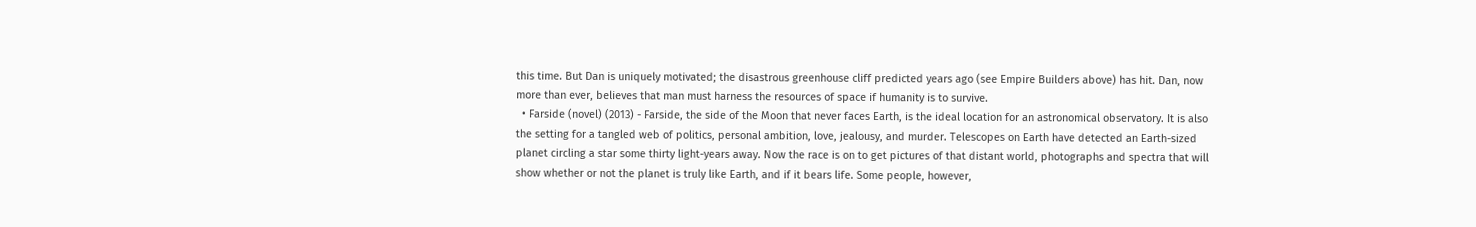this time. But Dan is uniquely motivated; the disastrous greenhouse cliff predicted years ago (see Empire Builders above) has hit. Dan, now more than ever, believes that man must harness the resources of space if humanity is to survive.
  • Farside (novel) (2013) - Farside, the side of the Moon that never faces Earth, is the ideal location for an astronomical observatory. It is also the setting for a tangled web of politics, personal ambition, love, jealousy, and murder. Telescopes on Earth have detected an Earth-sized planet circling a star some thirty light-years away. Now the race is on to get pictures of that distant world, photographs and spectra that will show whether or not the planet is truly like Earth, and if it bears life. Some people, however,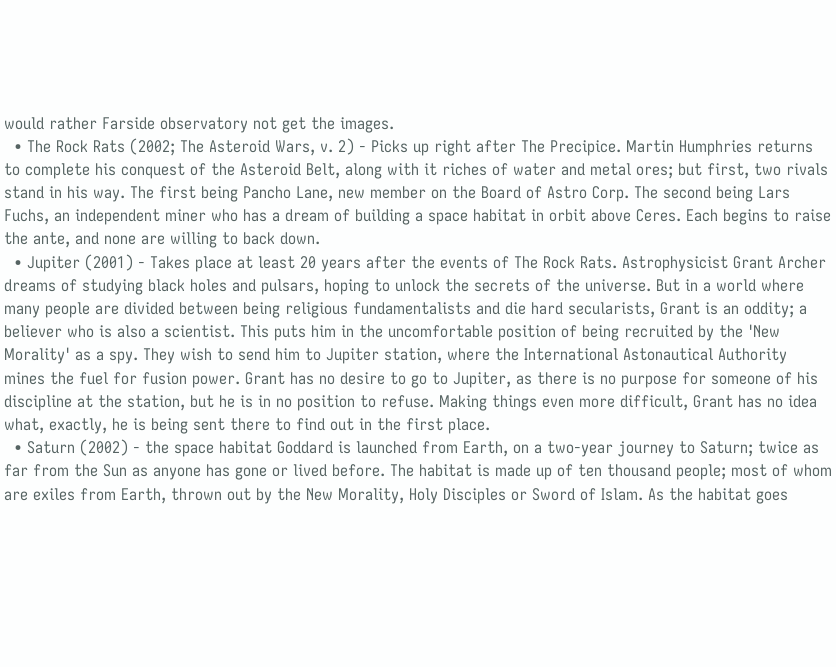would rather Farside observatory not get the images.
  • The Rock Rats (2002; The Asteroid Wars, v. 2) - Picks up right after The Precipice. Martin Humphries returns to complete his conquest of the Asteroid Belt, along with it riches of water and metal ores; but first, two rivals stand in his way. The first being Pancho Lane, new member on the Board of Astro Corp. The second being Lars Fuchs, an independent miner who has a dream of building a space habitat in orbit above Ceres. Each begins to raise the ante, and none are willing to back down.
  • Jupiter (2001) - Takes place at least 20 years after the events of The Rock Rats. Astrophysicist Grant Archer dreams of studying black holes and pulsars, hoping to unlock the secrets of the universe. But in a world where many people are divided between being religious fundamentalists and die hard secularists, Grant is an oddity; a believer who is also a scientist. This puts him in the uncomfortable position of being recruited by the 'New Morality' as a spy. They wish to send him to Jupiter station, where the International Astonautical Authority mines the fuel for fusion power. Grant has no desire to go to Jupiter, as there is no purpose for someone of his discipline at the station, but he is in no position to refuse. Making things even more difficult, Grant has no idea what, exactly, he is being sent there to find out in the first place.
  • Saturn (2002) - the space habitat Goddard is launched from Earth, on a two-year journey to Saturn; twice as far from the Sun as anyone has gone or lived before. The habitat is made up of ten thousand people; most of whom are exiles from Earth, thrown out by the New Morality, Holy Disciples or Sword of Islam. As the habitat goes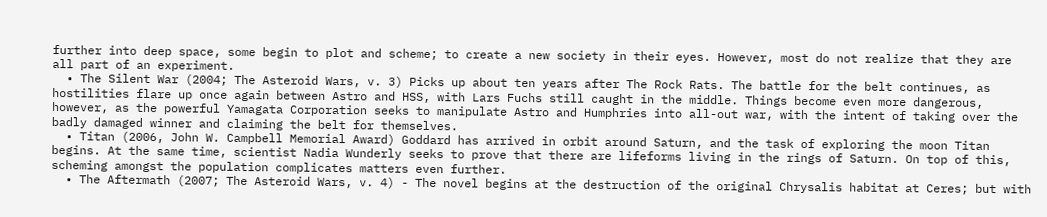further into deep space, some begin to plot and scheme; to create a new society in their eyes. However, most do not realize that they are all part of an experiment.
  • The Silent War (2004; The Asteroid Wars, v. 3) Picks up about ten years after The Rock Rats. The battle for the belt continues, as hostilities flare up once again between Astro and HSS, with Lars Fuchs still caught in the middle. Things become even more dangerous, however, as the powerful Yamagata Corporation seeks to manipulate Astro and Humphries into all-out war, with the intent of taking over the badly damaged winner and claiming the belt for themselves.
  • Titan (2006, John W. Campbell Memorial Award) Goddard has arrived in orbit around Saturn, and the task of exploring the moon Titan begins. At the same time, scientist Nadia Wunderly seeks to prove that there are lifeforms living in the rings of Saturn. On top of this, scheming amongst the population complicates matters even further.
  • The Aftermath (2007; The Asteroid Wars, v. 4) - The novel begins at the destruction of the original Chrysalis habitat at Ceres; but with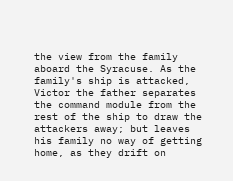the view from the family aboard the Syracuse. As the family's ship is attacked, Victor the father separates the command module from the rest of the ship to draw the attackers away; but leaves his family no way of getting home, as they drift on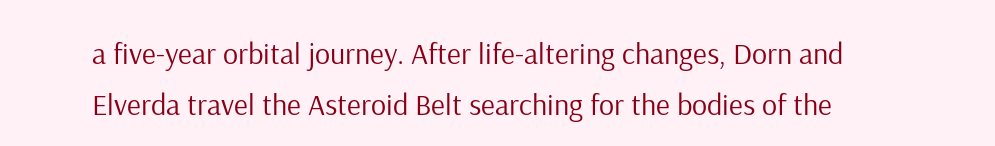a five-year orbital journey. After life-altering changes, Dorn and Elverda travel the Asteroid Belt searching for the bodies of the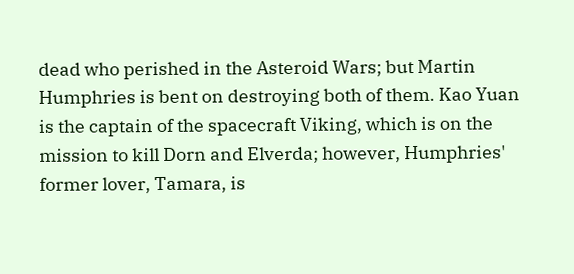dead who perished in the Asteroid Wars; but Martin Humphries is bent on destroying both of them. Kao Yuan is the captain of the spacecraft Viking, which is on the mission to kill Dorn and Elverda; however, Humphries' former lover, Tamara, is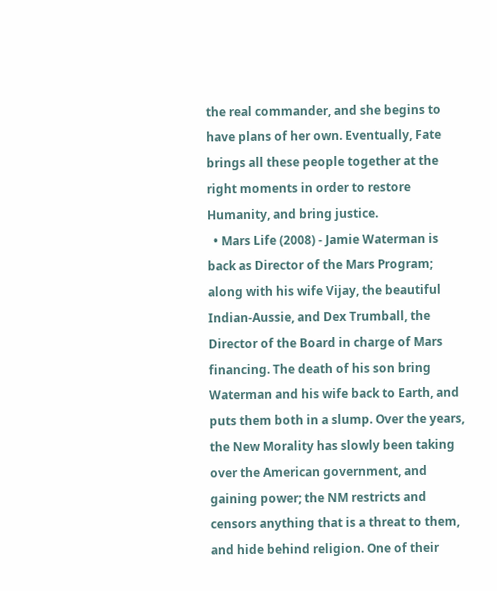the real commander, and she begins to have plans of her own. Eventually, Fate brings all these people together at the right moments in order to restore Humanity, and bring justice.
  • Mars Life (2008) - Jamie Waterman is back as Director of the Mars Program; along with his wife Vijay, the beautiful Indian-Aussie, and Dex Trumball, the Director of the Board in charge of Mars financing. The death of his son bring Waterman and his wife back to Earth, and puts them both in a slump. Over the years, the New Morality has slowly been taking over the American government, and gaining power; the NM restricts and censors anything that is a threat to them, and hide behind religion. One of their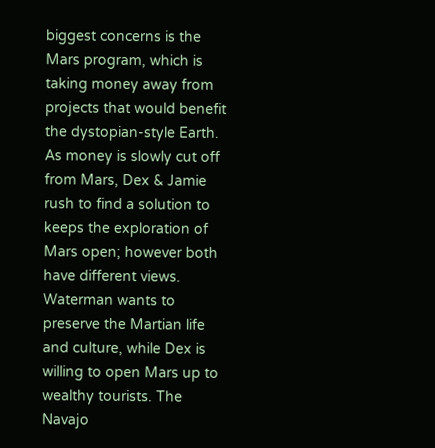biggest concerns is the Mars program, which is taking money away from projects that would benefit the dystopian-style Earth. As money is slowly cut off from Mars, Dex & Jamie rush to find a solution to keeps the exploration of Mars open; however both have different views. Waterman wants to preserve the Martian life and culture, while Dex is willing to open Mars up to wealthy tourists. The Navajo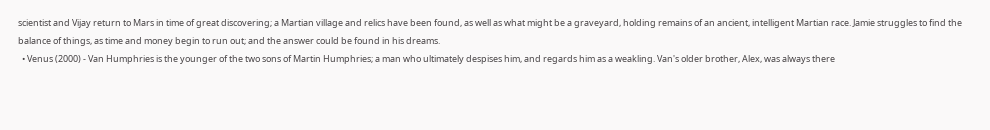scientist and Vijay return to Mars in time of great discovering; a Martian village and relics have been found, as well as what might be a graveyard, holding remains of an ancient, intelligent Martian race. Jamie struggles to find the balance of things, as time and money begin to run out; and the answer could be found in his dreams.
  • Venus (2000) - Van Humphries is the younger of the two sons of Martin Humphries; a man who ultimately despises him, and regards him as a weakling. Van's older brother, Alex, was always there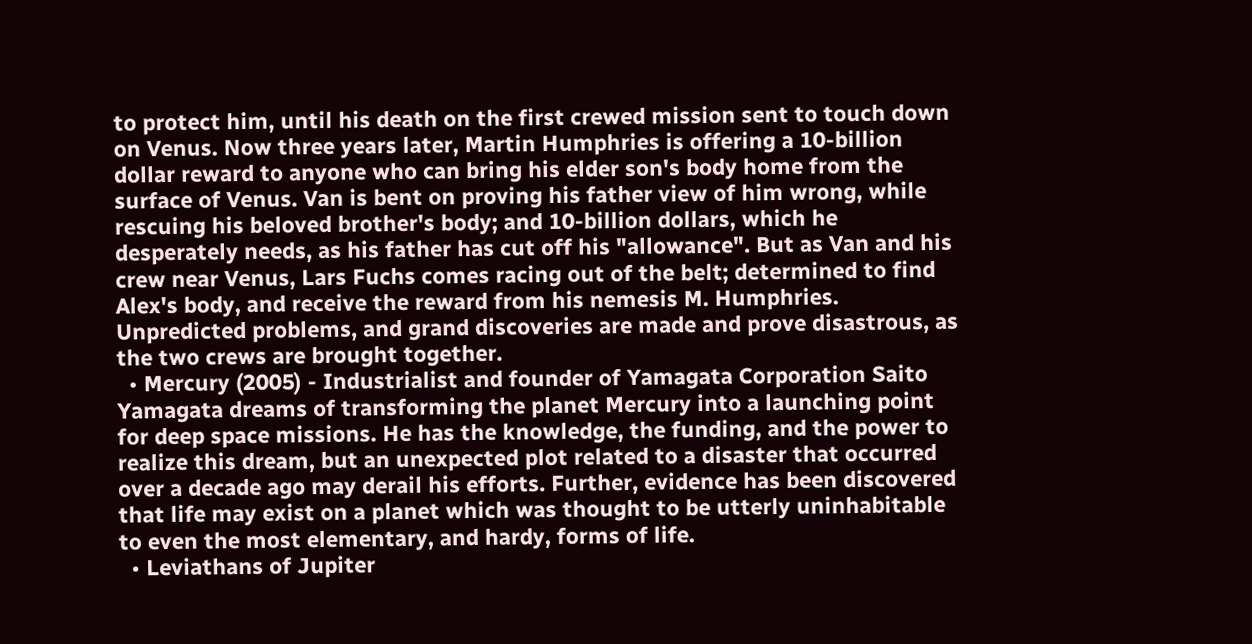to protect him, until his death on the first crewed mission sent to touch down on Venus. Now three years later, Martin Humphries is offering a 10-billion dollar reward to anyone who can bring his elder son's body home from the surface of Venus. Van is bent on proving his father view of him wrong, while rescuing his beloved brother's body; and 10-billion dollars, which he desperately needs, as his father has cut off his "allowance". But as Van and his crew near Venus, Lars Fuchs comes racing out of the belt; determined to find Alex's body, and receive the reward from his nemesis M. Humphries. Unpredicted problems, and grand discoveries are made and prove disastrous, as the two crews are brought together.
  • Mercury (2005) - Industrialist and founder of Yamagata Corporation Saito Yamagata dreams of transforming the planet Mercury into a launching point for deep space missions. He has the knowledge, the funding, and the power to realize this dream, but an unexpected plot related to a disaster that occurred over a decade ago may derail his efforts. Further, evidence has been discovered that life may exist on a planet which was thought to be utterly uninhabitable to even the most elementary, and hardy, forms of life.
  • Leviathans of Jupiter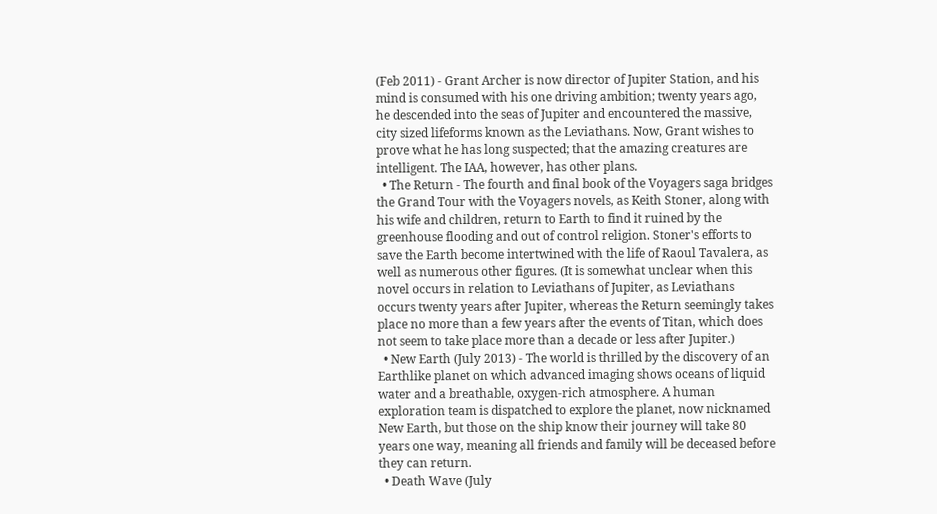(Feb 2011) - Grant Archer is now director of Jupiter Station, and his mind is consumed with his one driving ambition; twenty years ago, he descended into the seas of Jupiter and encountered the massive, city sized lifeforms known as the Leviathans. Now, Grant wishes to prove what he has long suspected; that the amazing creatures are intelligent. The IAA, however, has other plans.
  • The Return - The fourth and final book of the Voyagers saga bridges the Grand Tour with the Voyagers novels, as Keith Stoner, along with his wife and children, return to Earth to find it ruined by the greenhouse flooding and out of control religion. Stoner's efforts to save the Earth become intertwined with the life of Raoul Tavalera, as well as numerous other figures. (It is somewhat unclear when this novel occurs in relation to Leviathans of Jupiter, as Leviathans occurs twenty years after Jupiter, whereas the Return seemingly takes place no more than a few years after the events of Titan, which does not seem to take place more than a decade or less after Jupiter.)
  • New Earth (July 2013) - The world is thrilled by the discovery of an Earthlike planet on which advanced imaging shows oceans of liquid water and a breathable, oxygen-rich atmosphere. A human exploration team is dispatched to explore the planet, now nicknamed New Earth, but those on the ship know their journey will take 80 years one way, meaning all friends and family will be deceased before they can return.
  • Death Wave (July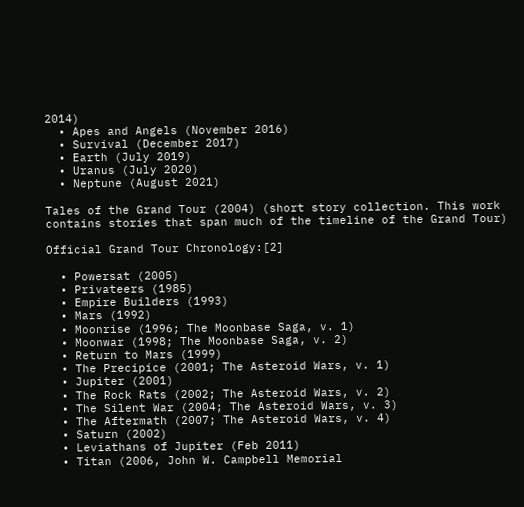2014)
  • Apes and Angels (November 2016)
  • Survival (December 2017)
  • Earth (July 2019)
  • Uranus (July 2020)
  • Neptune (August 2021)

Tales of the Grand Tour (2004) (short story collection. This work contains stories that span much of the timeline of the Grand Tour)

Official Grand Tour Chronology:[2]

  • Powersat (2005)
  • Privateers (1985)
  • Empire Builders (1993)
  • Mars (1992)
  • Moonrise (1996; The Moonbase Saga, v. 1)
  • Moonwar (1998; The Moonbase Saga, v. 2)
  • Return to Mars (1999)
  • The Precipice (2001; The Asteroid Wars, v. 1)
  • Jupiter (2001)
  • The Rock Rats (2002; The Asteroid Wars, v. 2)
  • The Silent War (2004; The Asteroid Wars, v. 3)
  • The Aftermath (2007; The Asteroid Wars, v. 4)
  • Saturn (2002)
  • Leviathans of Jupiter (Feb 2011)
  • Titan (2006, John W. Campbell Memorial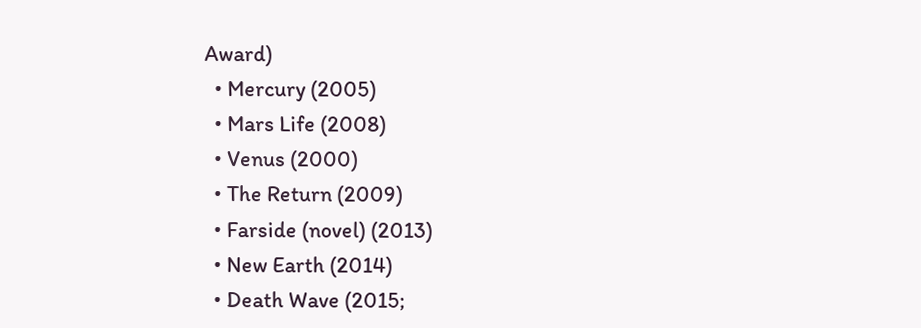Award)
  • Mercury (2005)
  • Mars Life (2008)
  • Venus (2000)
  • The Return (2009)
  • Farside (novel) (2013)
  • New Earth (2014)
  • Death Wave (2015;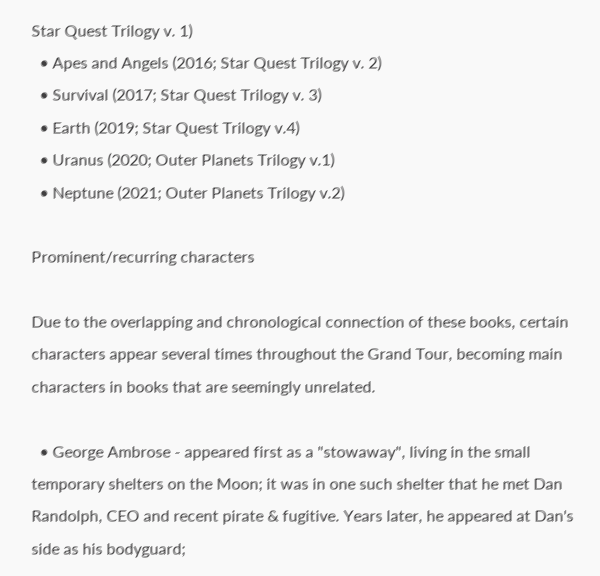Star Quest Trilogy v. 1)
  • Apes and Angels (2016; Star Quest Trilogy v. 2)
  • Survival (2017; Star Quest Trilogy v. 3)
  • Earth (2019; Star Quest Trilogy v.4)
  • Uranus (2020; Outer Planets Trilogy v.1)
  • Neptune (2021; Outer Planets Trilogy v.2)

Prominent/recurring characters

Due to the overlapping and chronological connection of these books, certain characters appear several times throughout the Grand Tour, becoming main characters in books that are seemingly unrelated.

  • George Ambrose - appeared first as a "stowaway", living in the small temporary shelters on the Moon; it was in one such shelter that he met Dan Randolph, CEO and recent pirate & fugitive. Years later, he appeared at Dan's side as his bodyguard;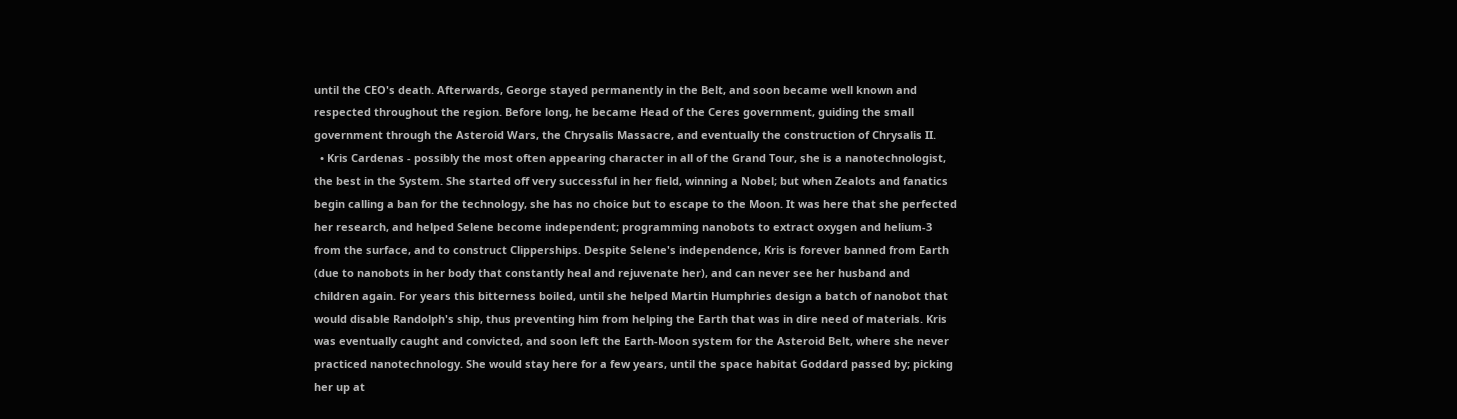until the CEO's death. Afterwards, George stayed permanently in the Belt, and soon became well known and respected throughout the region. Before long, he became Head of the Ceres government, guiding the small government through the Asteroid Wars, the Chrysalis Massacre, and eventually the construction of Chrysalis II.
  • Kris Cardenas - possibly the most often appearing character in all of the Grand Tour, she is a nanotechnologist, the best in the System. She started off very successful in her field, winning a Nobel; but when Zealots and fanatics begin calling a ban for the technology, she has no choice but to escape to the Moon. It was here that she perfected her research, and helped Selene become independent; programming nanobots to extract oxygen and helium-3 from the surface, and to construct Clipperships. Despite Selene's independence, Kris is forever banned from Earth (due to nanobots in her body that constantly heal and rejuvenate her), and can never see her husband and children again. For years this bitterness boiled, until she helped Martin Humphries design a batch of nanobot that would disable Randolph's ship, thus preventing him from helping the Earth that was in dire need of materials. Kris was eventually caught and convicted, and soon left the Earth-Moon system for the Asteroid Belt, where she never practiced nanotechnology. She would stay here for a few years, until the space habitat Goddard passed by; picking her up at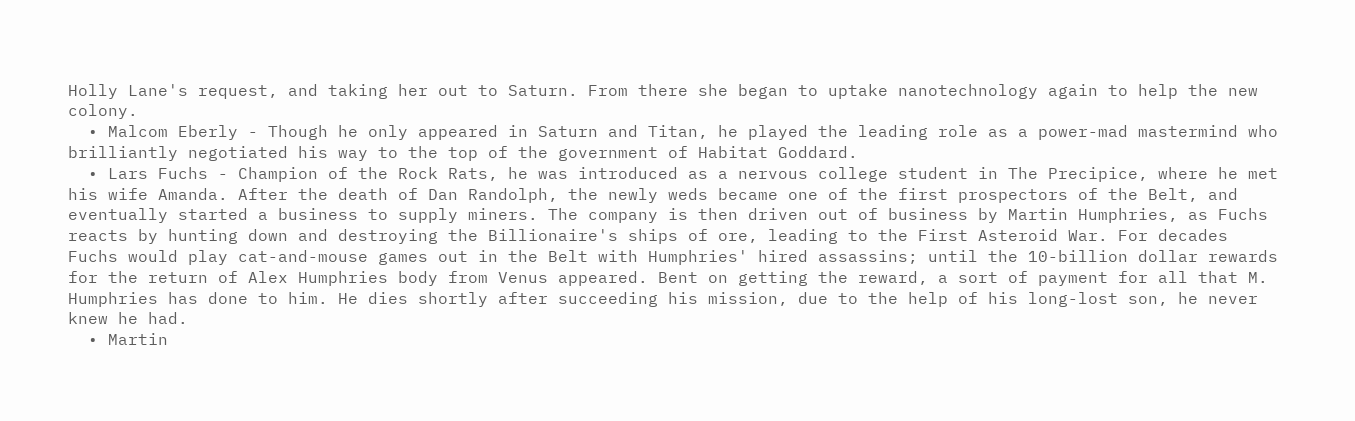Holly Lane's request, and taking her out to Saturn. From there she began to uptake nanotechnology again to help the new colony.
  • Malcom Eberly - Though he only appeared in Saturn and Titan, he played the leading role as a power-mad mastermind who brilliantly negotiated his way to the top of the government of Habitat Goddard.
  • Lars Fuchs - Champion of the Rock Rats, he was introduced as a nervous college student in The Precipice, where he met his wife Amanda. After the death of Dan Randolph, the newly weds became one of the first prospectors of the Belt, and eventually started a business to supply miners. The company is then driven out of business by Martin Humphries, as Fuchs reacts by hunting down and destroying the Billionaire's ships of ore, leading to the First Asteroid War. For decades Fuchs would play cat-and-mouse games out in the Belt with Humphries' hired assassins; until the 10-billion dollar rewards for the return of Alex Humphries body from Venus appeared. Bent on getting the reward, a sort of payment for all that M. Humphries has done to him. He dies shortly after succeeding his mission, due to the help of his long-lost son, he never knew he had.
  • Martin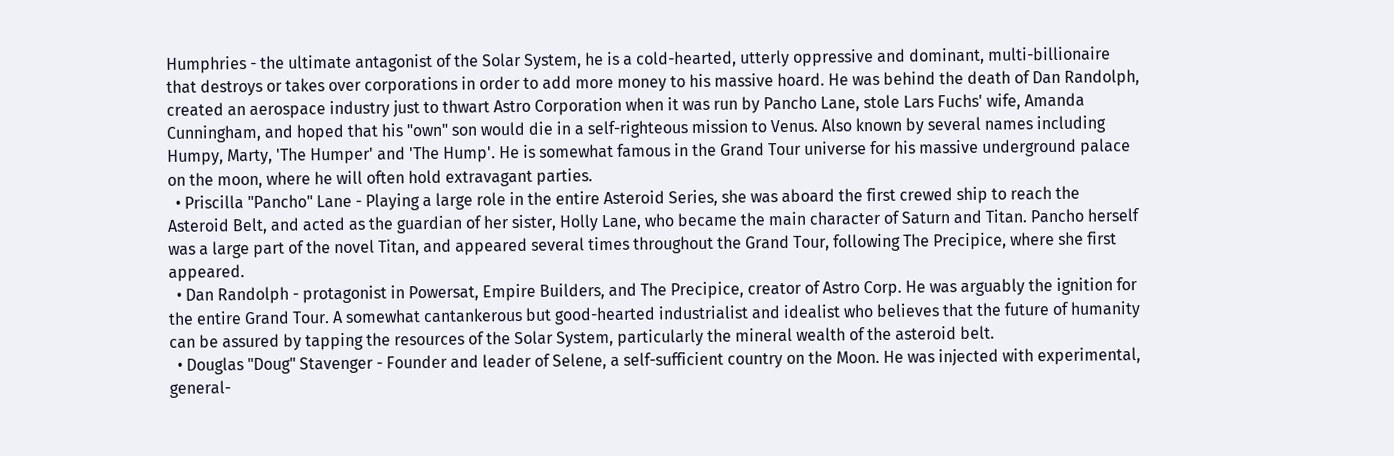Humphries - the ultimate antagonist of the Solar System, he is a cold-hearted, utterly oppressive and dominant, multi-billionaire that destroys or takes over corporations in order to add more money to his massive hoard. He was behind the death of Dan Randolph, created an aerospace industry just to thwart Astro Corporation when it was run by Pancho Lane, stole Lars Fuchs' wife, Amanda Cunningham, and hoped that his "own" son would die in a self-righteous mission to Venus. Also known by several names including Humpy, Marty, 'The Humper' and 'The Hump'. He is somewhat famous in the Grand Tour universe for his massive underground palace on the moon, where he will often hold extravagant parties.
  • Priscilla "Pancho" Lane - Playing a large role in the entire Asteroid Series, she was aboard the first crewed ship to reach the Asteroid Belt, and acted as the guardian of her sister, Holly Lane, who became the main character of Saturn and Titan. Pancho herself was a large part of the novel Titan, and appeared several times throughout the Grand Tour, following The Precipice, where she first appeared.
  • Dan Randolph - protagonist in Powersat, Empire Builders, and The Precipice, creator of Astro Corp. He was arguably the ignition for the entire Grand Tour. A somewhat cantankerous but good-hearted industrialist and idealist who believes that the future of humanity can be assured by tapping the resources of the Solar System, particularly the mineral wealth of the asteroid belt.
  • Douglas "Doug" Stavenger - Founder and leader of Selene, a self-sufficient country on the Moon. He was injected with experimental, general-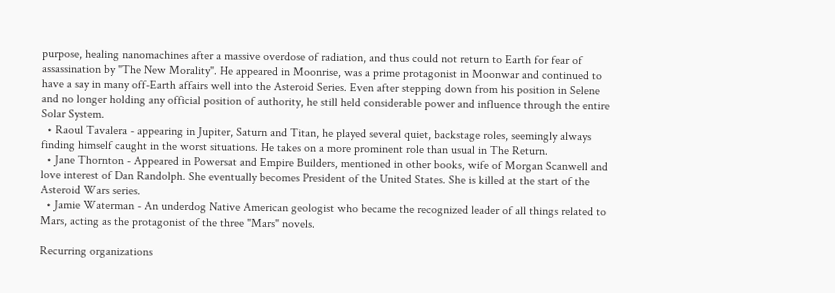purpose, healing nanomachines after a massive overdose of radiation, and thus could not return to Earth for fear of assassination by "The New Morality". He appeared in Moonrise, was a prime protagonist in Moonwar and continued to have a say in many off-Earth affairs well into the Asteroid Series. Even after stepping down from his position in Selene and no longer holding any official position of authority, he still held considerable power and influence through the entire Solar System.
  • Raoul Tavalera - appearing in Jupiter, Saturn and Titan, he played several quiet, backstage roles, seemingly always finding himself caught in the worst situations. He takes on a more prominent role than usual in The Return.
  • Jane Thornton - Appeared in Powersat and Empire Builders, mentioned in other books, wife of Morgan Scanwell and love interest of Dan Randolph. She eventually becomes President of the United States. She is killed at the start of the Asteroid Wars series.
  • Jamie Waterman - An underdog Native American geologist who became the recognized leader of all things related to Mars, acting as the protagonist of the three "Mars" novels.

Recurring organizations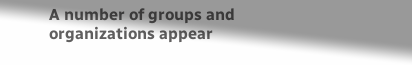A number of groups and organizations appear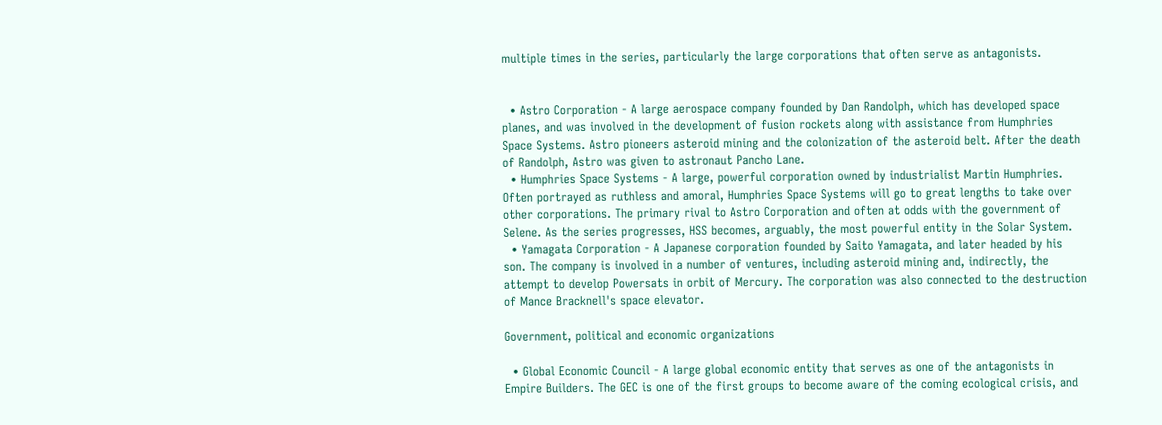multiple times in the series, particularly the large corporations that often serve as antagonists.


  • Astro Corporation - A large aerospace company founded by Dan Randolph, which has developed space planes, and was involved in the development of fusion rockets along with assistance from Humphries Space Systems. Astro pioneers asteroid mining and the colonization of the asteroid belt. After the death of Randolph, Astro was given to astronaut Pancho Lane.
  • Humphries Space Systems - A large, powerful corporation owned by industrialist Martin Humphries. Often portrayed as ruthless and amoral, Humphries Space Systems will go to great lengths to take over other corporations. The primary rival to Astro Corporation and often at odds with the government of Selene. As the series progresses, HSS becomes, arguably, the most powerful entity in the Solar System.
  • Yamagata Corporation - A Japanese corporation founded by Saito Yamagata, and later headed by his son. The company is involved in a number of ventures, including asteroid mining and, indirectly, the attempt to develop Powersats in orbit of Mercury. The corporation was also connected to the destruction of Mance Bracknell's space elevator.

Government, political and economic organizations

  • Global Economic Council - A large global economic entity that serves as one of the antagonists in Empire Builders. The GEC is one of the first groups to become aware of the coming ecological crisis, and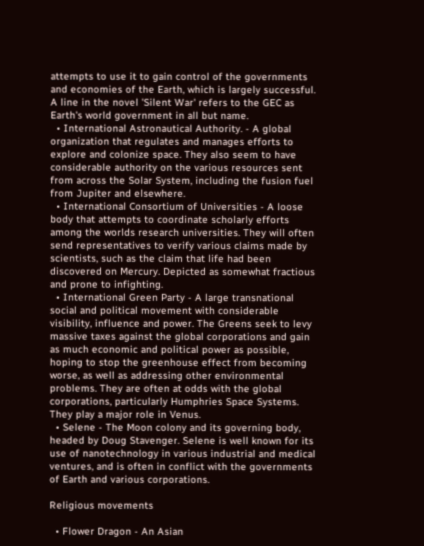attempts to use it to gain control of the governments and economies of the Earth, which is largely successful. A line in the novel 'Silent War' refers to the GEC as Earth's world government in all but name.
  • International Astronautical Authority. - A global organization that regulates and manages efforts to explore and colonize space. They also seem to have considerable authority on the various resources sent from across the Solar System, including the fusion fuel from Jupiter and elsewhere.
  • International Consortium of Universities - A loose body that attempts to coordinate scholarly efforts among the worlds research universities. They will often send representatives to verify various claims made by scientists, such as the claim that life had been discovered on Mercury. Depicted as somewhat fractious and prone to infighting.
  • International Green Party - A large transnational social and political movement with considerable visibility, influence and power. The Greens seek to levy massive taxes against the global corporations and gain as much economic and political power as possible, hoping to stop the greenhouse effect from becoming worse, as well as addressing other environmental problems. They are often at odds with the global corporations, particularly Humphries Space Systems. They play a major role in Venus.
  • Selene - The Moon colony and its governing body, headed by Doug Stavenger. Selene is well known for its use of nanotechnology in various industrial and medical ventures, and is often in conflict with the governments of Earth and various corporations.

Religious movements

  • Flower Dragon - An Asian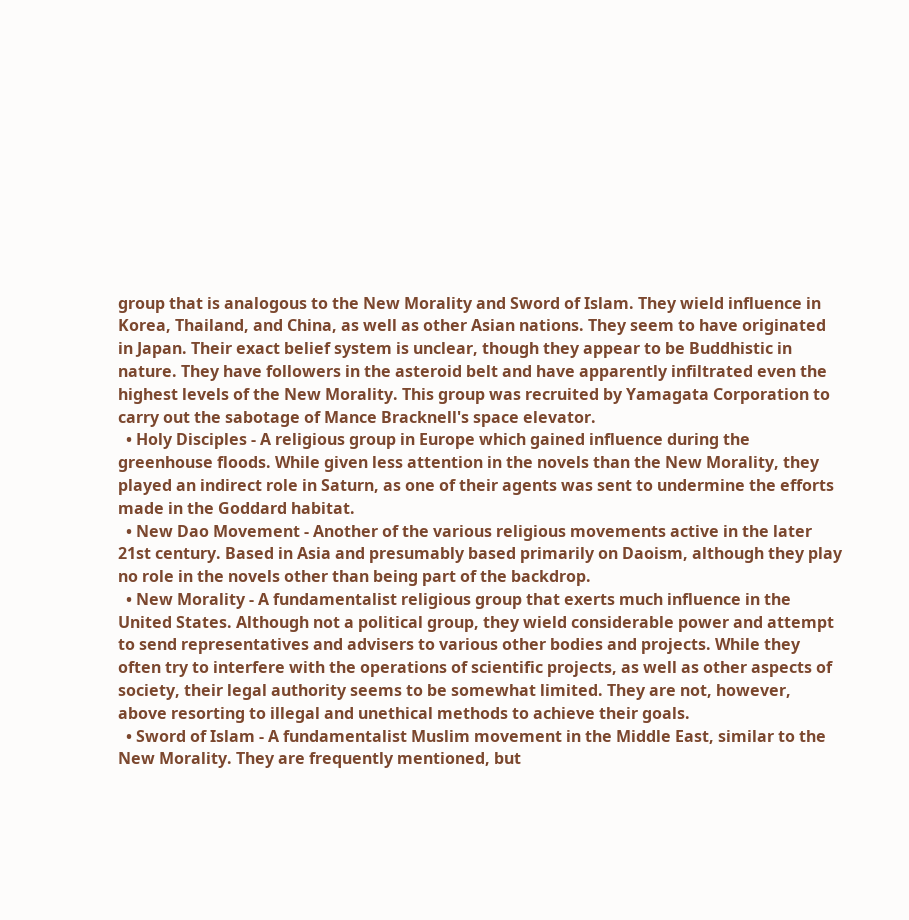group that is analogous to the New Morality and Sword of Islam. They wield influence in Korea, Thailand, and China, as well as other Asian nations. They seem to have originated in Japan. Their exact belief system is unclear, though they appear to be Buddhistic in nature. They have followers in the asteroid belt and have apparently infiltrated even the highest levels of the New Morality. This group was recruited by Yamagata Corporation to carry out the sabotage of Mance Bracknell's space elevator.
  • Holy Disciples - A religious group in Europe which gained influence during the greenhouse floods. While given less attention in the novels than the New Morality, they played an indirect role in Saturn, as one of their agents was sent to undermine the efforts made in the Goddard habitat.
  • New Dao Movement - Another of the various religious movements active in the later 21st century. Based in Asia and presumably based primarily on Daoism, although they play no role in the novels other than being part of the backdrop.
  • New Morality - A fundamentalist religious group that exerts much influence in the United States. Although not a political group, they wield considerable power and attempt to send representatives and advisers to various other bodies and projects. While they often try to interfere with the operations of scientific projects, as well as other aspects of society, their legal authority seems to be somewhat limited. They are not, however, above resorting to illegal and unethical methods to achieve their goals.
  • Sword of Islam - A fundamentalist Muslim movement in the Middle East, similar to the New Morality. They are frequently mentioned, but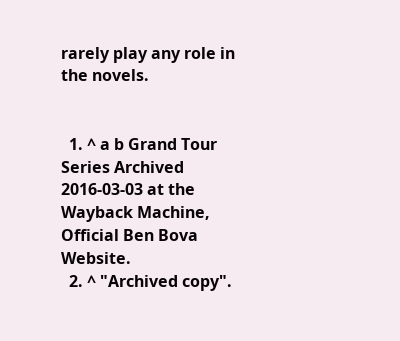rarely play any role in the novels.


  1. ^ a b Grand Tour Series Archived 2016-03-03 at the Wayback Machine, Official Ben Bova Website.
  2. ^ "Archived copy".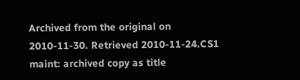Archived from the original on 2010-11-30. Retrieved 2010-11-24.CS1 maint: archived copy as title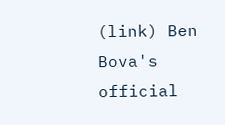(link) Ben Bova's official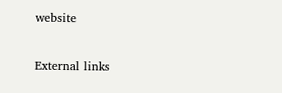website

External links